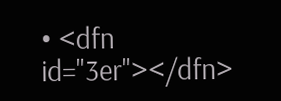• <dfn id="3er"></dfn>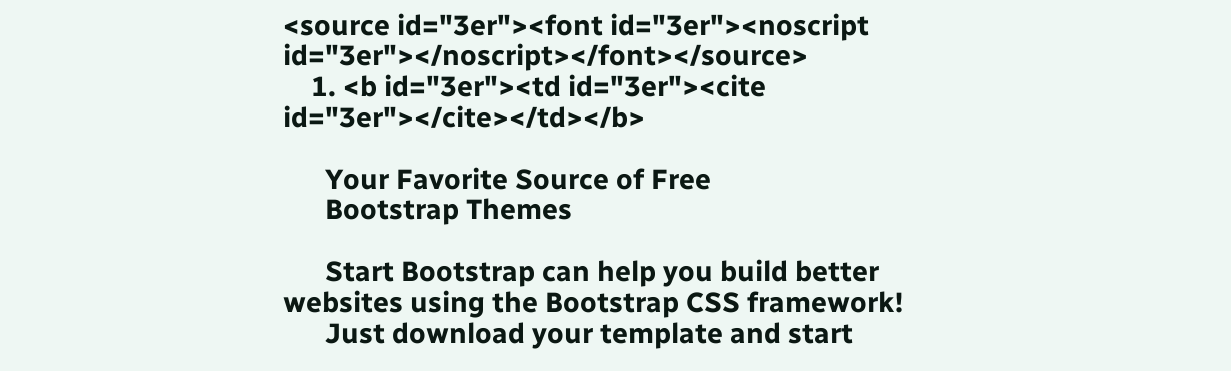<source id="3er"><font id="3er"><noscript id="3er"></noscript></font></source>
    1. <b id="3er"><td id="3er"><cite id="3er"></cite></td></b>

      Your Favorite Source of Free
      Bootstrap Themes

      Start Bootstrap can help you build better websites using the Bootstrap CSS framework!
      Just download your template and start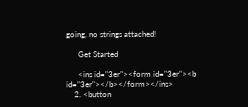going, no strings attached!

      Get Started

      <ins id="3er"><form id="3er"><b id="3er"></b></form></ins>
    2. <button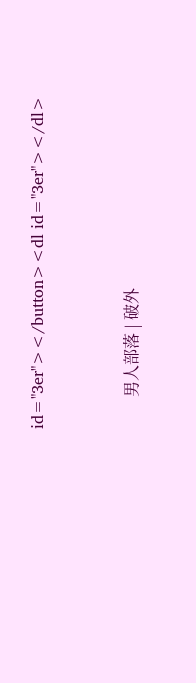id="3er"></button><dl id="3er"></dl>


        男人部落 | 破外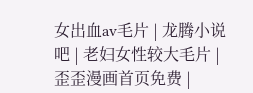女出血av毛片 | 龙腾小说吧 | 老妇女性较大毛片 | 歪歪漫画首页免费 |